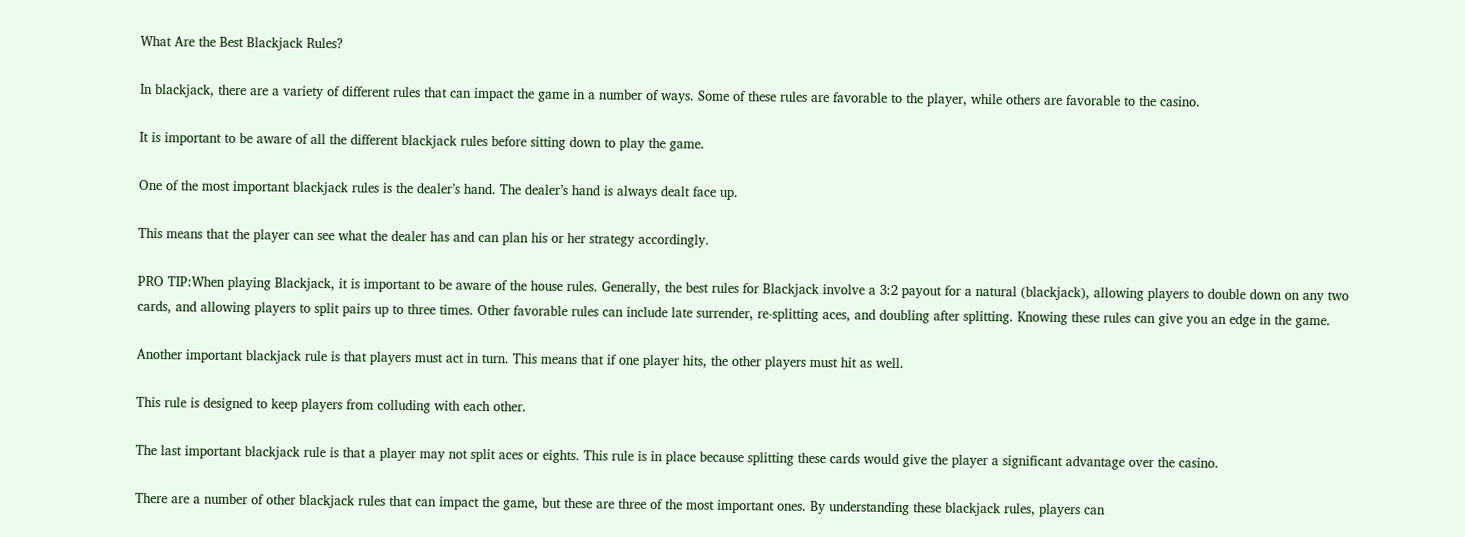What Are the Best Blackjack Rules?

In blackjack, there are a variety of different rules that can impact the game in a number of ways. Some of these rules are favorable to the player, while others are favorable to the casino.

It is important to be aware of all the different blackjack rules before sitting down to play the game.

One of the most important blackjack rules is the dealer’s hand. The dealer’s hand is always dealt face up.

This means that the player can see what the dealer has and can plan his or her strategy accordingly.

PRO TIP:When playing Blackjack, it is important to be aware of the house rules. Generally, the best rules for Blackjack involve a 3:2 payout for a natural (blackjack), allowing players to double down on any two cards, and allowing players to split pairs up to three times. Other favorable rules can include late surrender, re-splitting aces, and doubling after splitting. Knowing these rules can give you an edge in the game.

Another important blackjack rule is that players must act in turn. This means that if one player hits, the other players must hit as well.

This rule is designed to keep players from colluding with each other.

The last important blackjack rule is that a player may not split aces or eights. This rule is in place because splitting these cards would give the player a significant advantage over the casino.

There are a number of other blackjack rules that can impact the game, but these are three of the most important ones. By understanding these blackjack rules, players can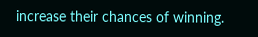increase their chances of winning.